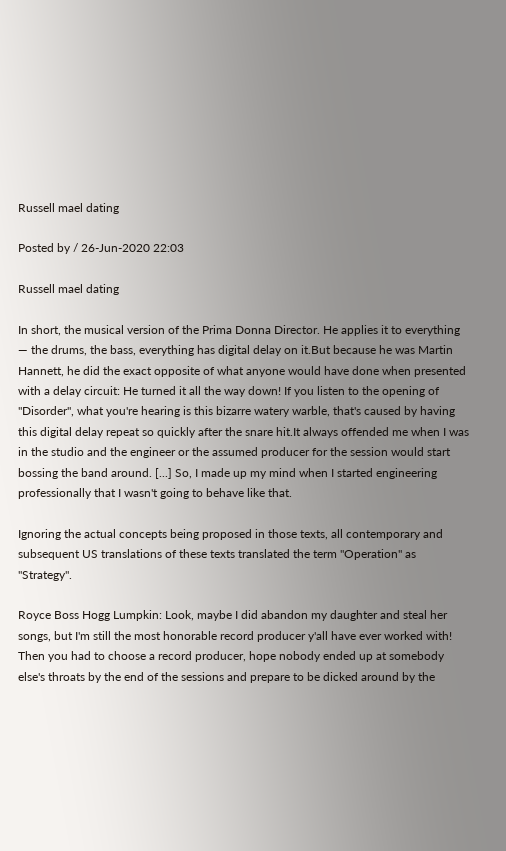Russell mael dating

Posted by / 26-Jun-2020 22:03

Russell mael dating

In short, the musical version of the Prima Donna Director. He applies it to everything — the drums, the bass, everything has digital delay on it.But because he was Martin Hannett, he did the exact opposite of what anyone would have done when presented with a delay circuit: He turned it all the way down! If you listen to the opening of "Disorder", what you're hearing is this bizarre watery warble, that's caused by having this digital delay repeat so quickly after the snare hit.It always offended me when I was in the studio and the engineer or the assumed producer for the session would start bossing the band around. [...] So, I made up my mind when I started engineering professionally that I wasn't going to behave like that.

Ignoring the actual concepts being proposed in those texts, all contemporary and subsequent US translations of these texts translated the term "Operation" as "Strategy".

Royce Boss Hogg Lumpkin: Look, maybe I did abandon my daughter and steal her songs, but I'm still the most honorable record producer y'all have ever worked with! Then you had to choose a record producer, hope nobody ended up at somebody else's throats by the end of the sessions and prepare to be dicked around by the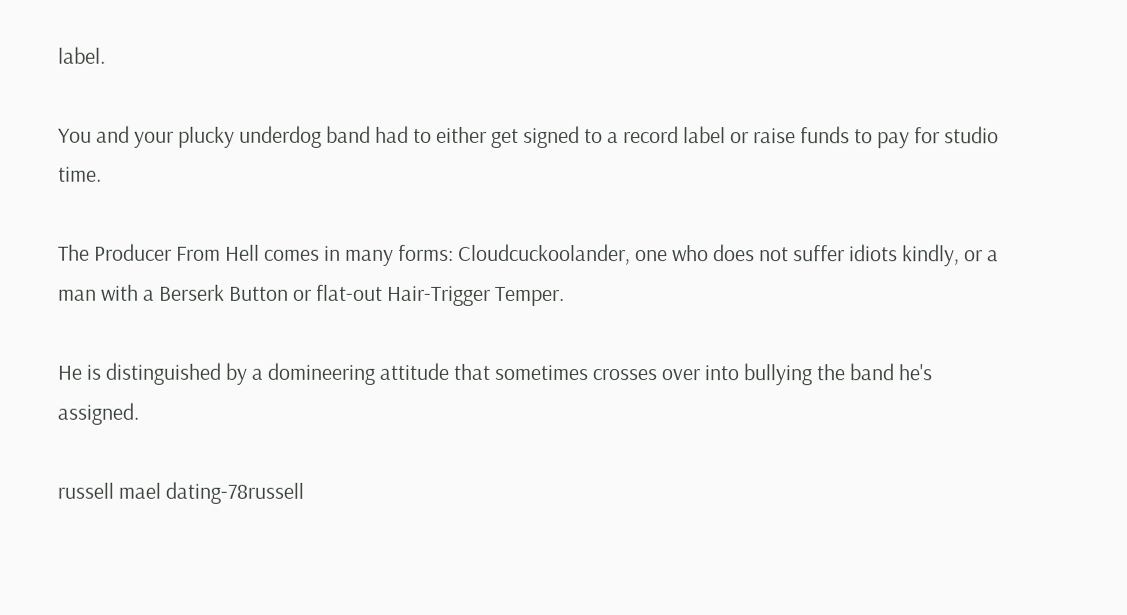label.

You and your plucky underdog band had to either get signed to a record label or raise funds to pay for studio time.

The Producer From Hell comes in many forms: Cloudcuckoolander, one who does not suffer idiots kindly, or a man with a Berserk Button or flat-out Hair-Trigger Temper.

He is distinguished by a domineering attitude that sometimes crosses over into bullying the band he's assigned.

russell mael dating-78russell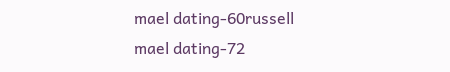mael dating-60russell mael dating-72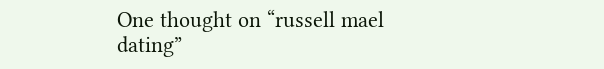One thought on “russell mael dating”